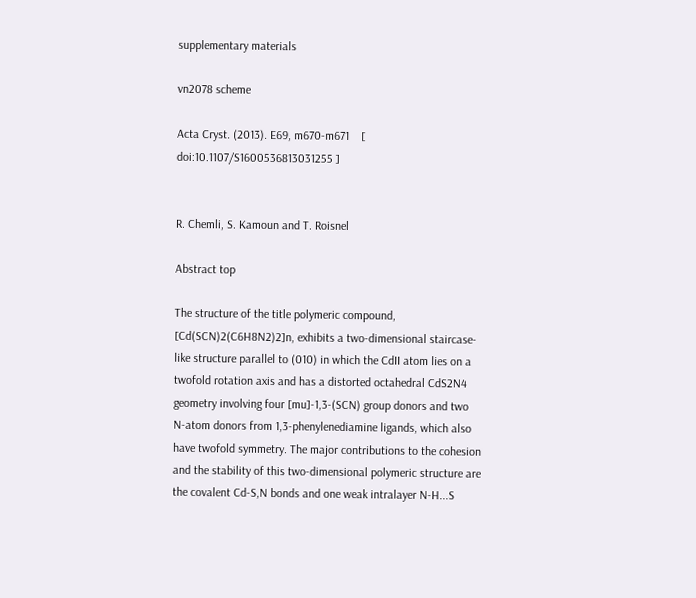supplementary materials

vn2078 scheme

Acta Cryst. (2013). E69, m670-m671    [ doi:10.1107/S1600536813031255 ]


R. Chemli, S. Kamoun and T. Roisnel

Abstract top

The structure of the title polymeric compound, [Cd(SCN)2(C6H8N2)2]n, exhibits a two-dimensional staircase-like structure parallel to (010) in which the CdII atom lies on a twofold rotation axis and has a distorted octahedral CdS2N4 geometry involving four [mu]-1,3-(SCN) group donors and two N-atom donors from 1,3-phenylenediamine ligands, which also have twofold symmetry. The major contributions to the cohesion and the stability of this two-dimensional polymeric structure are the covalent Cd-S,N bonds and one weak intralayer N-H...S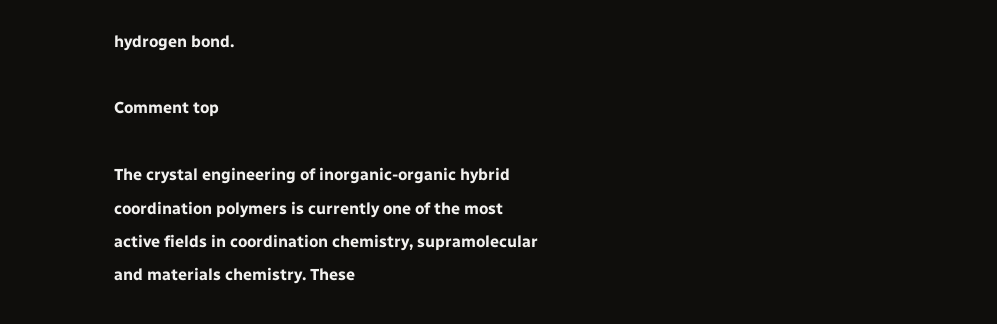hydrogen bond.

Comment top

The crystal engineering of inorganic-organic hybrid coordination polymers is currently one of the most active fields in coordination chemistry, supramolecular and materials chemistry. These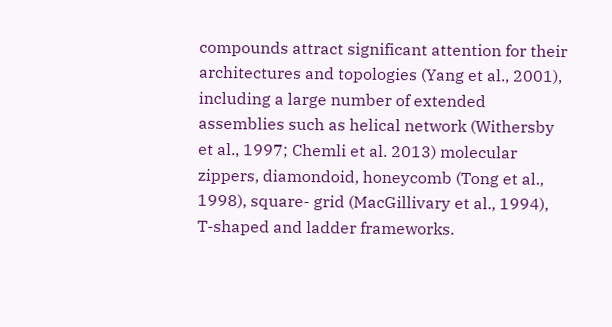compounds attract significant attention for their architectures and topologies (Yang et al., 2001), including a large number of extended assemblies such as helical network (Withersby et al., 1997; Chemli et al. 2013) molecular zippers, diamondoid, honeycomb (Tong et al., 1998), square- grid (MacGillivary et al., 1994), T-shaped and ladder frameworks.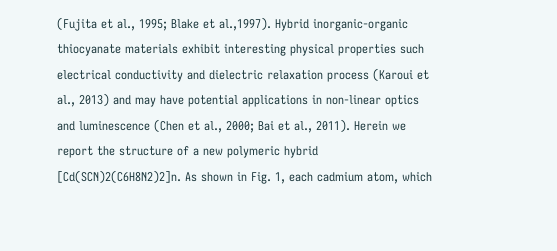(Fujita et al., 1995; Blake et al.,1997). Hybrid inorganic-organic thiocyanate materials exhibit interesting physical properties such electrical conductivity and dielectric relaxation process (Karoui et al., 2013) and may have potential applications in non-linear optics and luminescence (Chen et al., 2000; Bai et al., 2011). Herein we report the structure of a new polymeric hybrid [Cd(SCN)2(C6H8N2)2]n. As shown in Fig. 1, each cadmium atom, which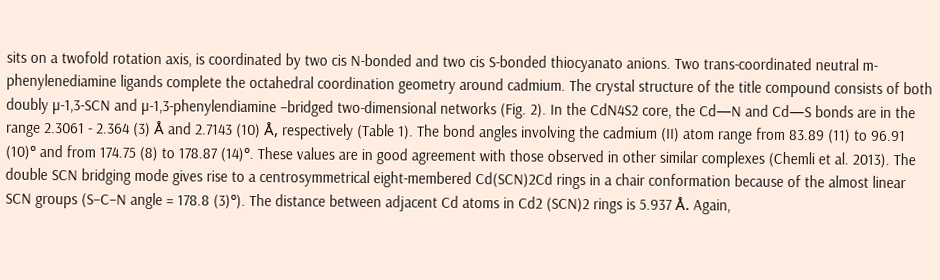sits on a twofold rotation axis, is coordinated by two cis N-bonded and two cis S-bonded thiocyanato anions. Two trans-coordinated neutral m-phenylenediamine ligands complete the octahedral coordination geometry around cadmium. The crystal structure of the title compound consists of both doubly µ-1,3-SCN and µ-1,3-phenylendiamine –bridged two-dimensional networks (Fig. 2). In the CdN4S2 core, the Cd—N and Cd—S bonds are in the range 2.3061 - 2.364 (3) Å and 2.7143 (10) Å, respectively (Table 1). The bond angles involving the cadmium (II) atom range from 83.89 (11) to 96.91 (10)° and from 174.75 (8) to 178.87 (14)°. These values are in good agreement with those observed in other similar complexes (Chemli et al. 2013). The double SCN bridging mode gives rise to a centrosymmetrical eight-membered Cd(SCN)2Cd rings in a chair conformation because of the almost linear SCN groups (S–C–N angle = 178.8 (3)°). The distance between adjacent Cd atoms in Cd2 (SCN)2 rings is 5.937 Å. Again,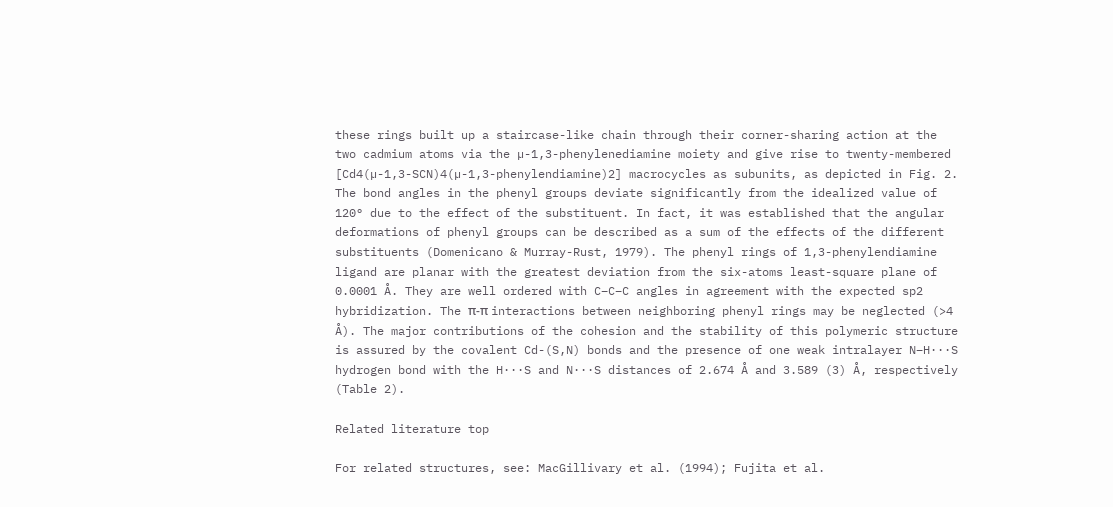these rings built up a staircase-like chain through their corner-sharing action at the two cadmium atoms via the µ-1,3-phenylenediamine moiety and give rise to twenty-membered [Cd4(µ-1,3-SCN)4(µ-1,3-phenylendiamine)2] macrocycles as subunits, as depicted in Fig. 2. The bond angles in the phenyl groups deviate significantly from the idealized value of 120° due to the effect of the substituent. In fact, it was established that the angular deformations of phenyl groups can be described as a sum of the effects of the different substituents (Domenicano & Murray-Rust, 1979). The phenyl rings of 1,3-phenylendiamine ligand are planar with the greatest deviation from the six-atoms least-square plane of 0.0001 Å. They are well ordered with C–C–C angles in agreement with the expected sp2 hybridization. The π-π interactions between neighboring phenyl rings may be neglected (>4 Å). The major contributions of the cohesion and the stability of this polymeric structure is assured by the covalent Cd-(S,N) bonds and the presence of one weak intralayer N–H···S hydrogen bond with the H···S and N···S distances of 2.674 Å and 3.589 (3) Å, respectively (Table 2).

Related literature top

For related structures, see: MacGillivary et al. (1994); Fujita et al.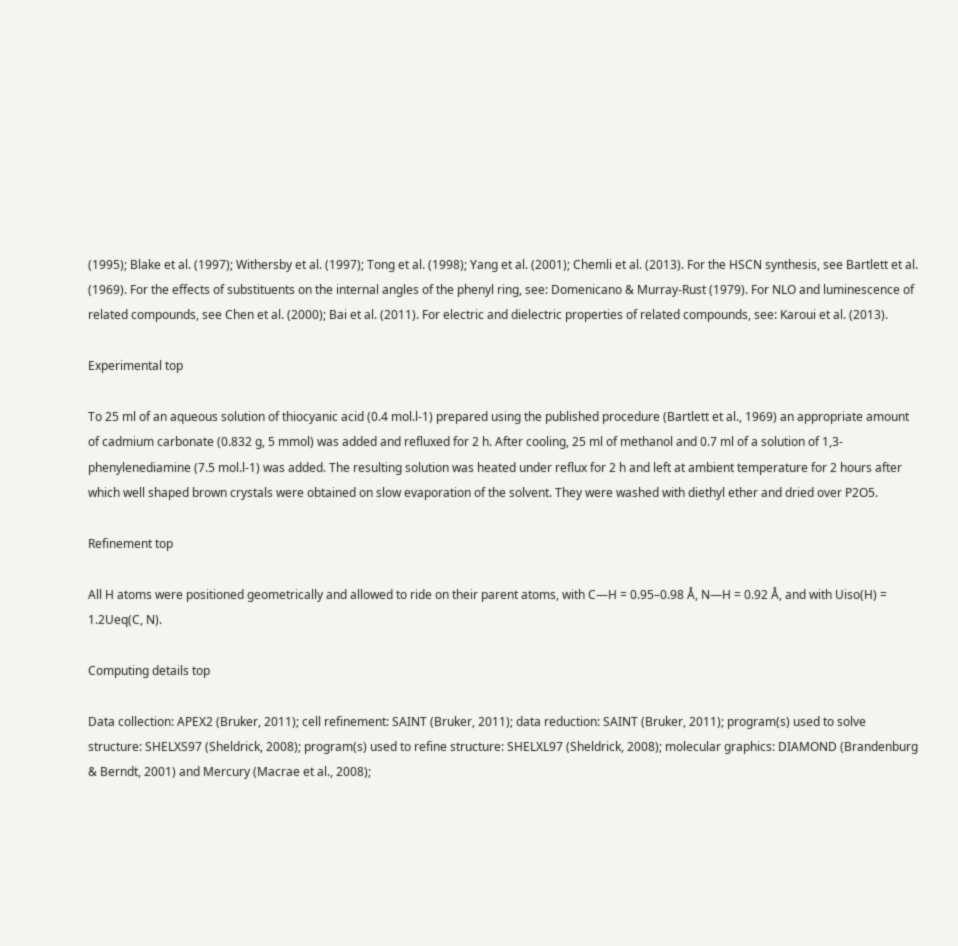(1995); Blake et al. (1997); Withersby et al. (1997); Tong et al. (1998); Yang et al. (2001); Chemli et al. (2013). For the HSCN synthesis, see Bartlett et al. (1969). For the effects of substituents on the internal angles of the phenyl ring, see: Domenicano & Murray-Rust (1979). For NLO and luminescence of related compounds, see Chen et al. (2000); Bai et al. (2011). For electric and dielectric properties of related compounds, see: Karoui et al. (2013).

Experimental top

To 25 ml of an aqueous solution of thiocyanic acid (0.4 mol.l-1) prepared using the published procedure (Bartlett et al., 1969) an appropriate amount of cadmium carbonate (0.832 g, 5 mmol) was added and refluxed for 2 h. After cooling, 25 ml of methanol and 0.7 ml of a solution of 1,3-phenylenediamine (7.5 mol.l-1) was added. The resulting solution was heated under reflux for 2 h and left at ambient temperature for 2 hours after which well shaped brown crystals were obtained on slow evaporation of the solvent. They were washed with diethyl ether and dried over P2O5.

Refinement top

All H atoms were positioned geometrically and allowed to ride on their parent atoms, with C—H = 0.95–0.98 Å, N—H = 0.92 Å, and with Uiso(H) = 1.2Ueq(C, N).

Computing details top

Data collection: APEX2 (Bruker, 2011); cell refinement: SAINT (Bruker, 2011); data reduction: SAINT (Bruker, 2011); program(s) used to solve structure: SHELXS97 (Sheldrick, 2008); program(s) used to refine structure: SHELXL97 (Sheldrick, 2008); molecular graphics: DIAMOND (Brandenburg & Berndt, 2001) and Mercury (Macrae et al., 2008);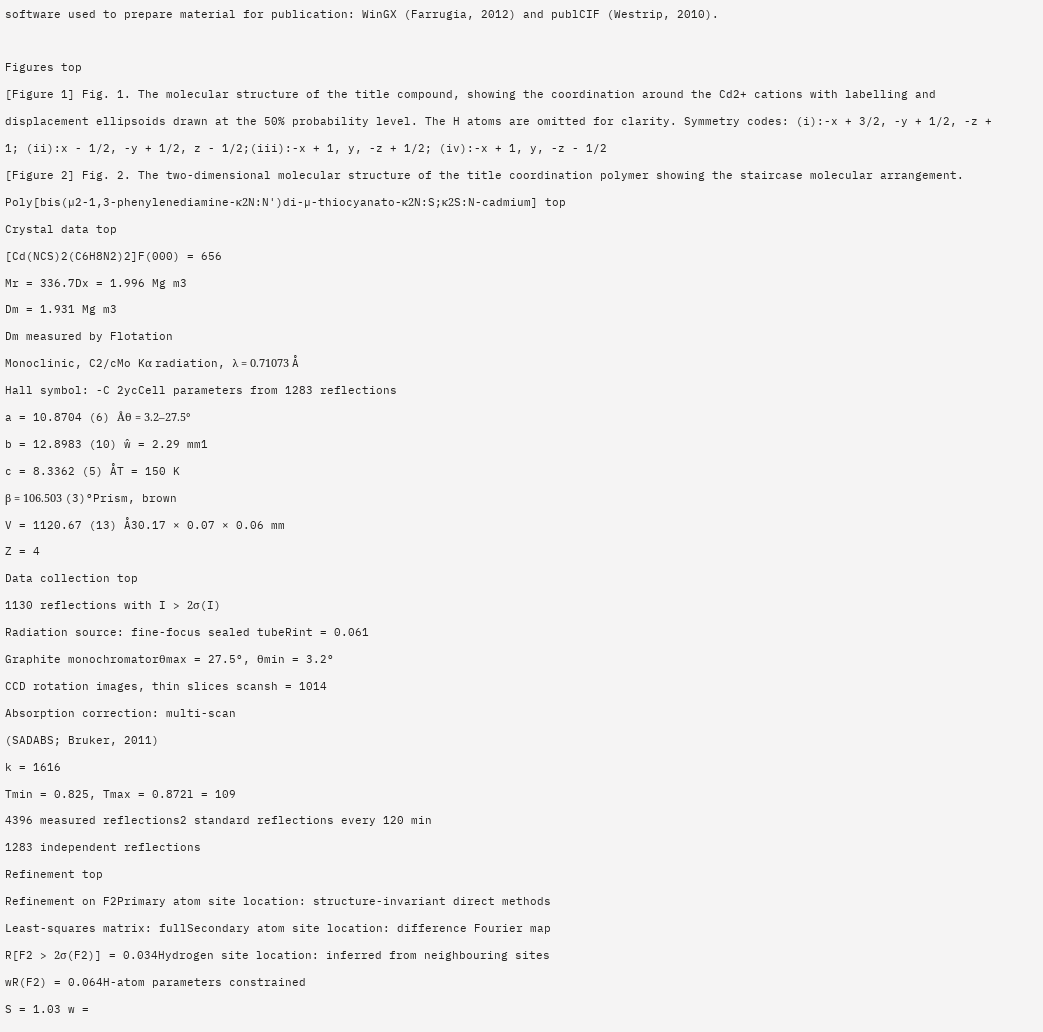software used to prepare material for publication: WinGX (Farrugia, 2012) and publCIF (Westrip, 2010).

Figures top
[Figure 1] Fig. 1. The molecular structure of the title compound, showing the coordination around the Cd2+ cations with labelling and displacement ellipsoids drawn at the 50% probability level. The H atoms are omitted for clarity. Symmetry codes: (i):-x + 3/2, -y + 1/2, -z + 1; (ii):x - 1/2, -y + 1/2, z - 1/2;(iii):-x + 1, y, -z + 1/2; (iv):-x + 1, y, -z - 1/2
[Figure 2] Fig. 2. The two-dimensional molecular structure of the title coordination polymer showing the staircase molecular arrangement.
Poly[bis(µ2-1,3-phenylenediamine-κ2N:N')di-µ-thiocyanato-κ2N:S;κ2S:N-cadmium] top
Crystal data top
[Cd(NCS)2(C6H8N2)2]F(000) = 656
Mr = 336.7Dx = 1.996 Mg m3
Dm = 1.931 Mg m3
Dm measured by Flotation
Monoclinic, C2/cMo Kα radiation, λ = 0.71073 Å
Hall symbol: -C 2ycCell parameters from 1283 reflections
a = 10.8704 (6) Åθ = 3.2–27.5°
b = 12.8983 (10) ŵ = 2.29 mm1
c = 8.3362 (5) ÅT = 150 K
β = 106.503 (3)°Prism, brown
V = 1120.67 (13) Å30.17 × 0.07 × 0.06 mm
Z = 4
Data collection top
1130 reflections with I > 2σ(I)
Radiation source: fine-focus sealed tubeRint = 0.061
Graphite monochromatorθmax = 27.5°, θmin = 3.2°
CCD rotation images, thin slices scansh = 1014
Absorption correction: multi-scan
(SADABS; Bruker, 2011)
k = 1616
Tmin = 0.825, Tmax = 0.872l = 109
4396 measured reflections2 standard reflections every 120 min
1283 independent reflections
Refinement top
Refinement on F2Primary atom site location: structure-invariant direct methods
Least-squares matrix: fullSecondary atom site location: difference Fourier map
R[F2 > 2σ(F2)] = 0.034Hydrogen site location: inferred from neighbouring sites
wR(F2) = 0.064H-atom parameters constrained
S = 1.03 w =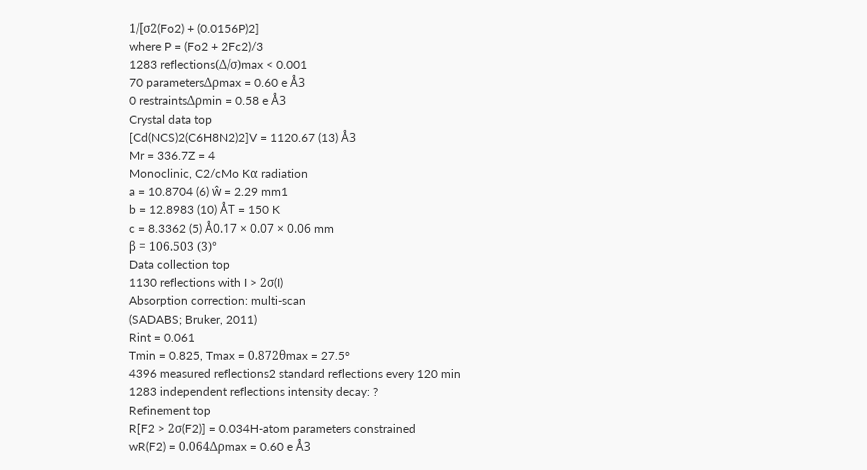1/[σ2(Fo2) + (0.0156P)2]
where P = (Fo2 + 2Fc2)/3
1283 reflections(Δ/σ)max < 0.001
70 parametersΔρmax = 0.60 e Å3
0 restraintsΔρmin = 0.58 e Å3
Crystal data top
[Cd(NCS)2(C6H8N2)2]V = 1120.67 (13) Å3
Mr = 336.7Z = 4
Monoclinic, C2/cMo Kα radiation
a = 10.8704 (6) ŵ = 2.29 mm1
b = 12.8983 (10) ÅT = 150 K
c = 8.3362 (5) Å0.17 × 0.07 × 0.06 mm
β = 106.503 (3)°
Data collection top
1130 reflections with I > 2σ(I)
Absorption correction: multi-scan
(SADABS; Bruker, 2011)
Rint = 0.061
Tmin = 0.825, Tmax = 0.872θmax = 27.5°
4396 measured reflections2 standard reflections every 120 min
1283 independent reflections intensity decay: ?
Refinement top
R[F2 > 2σ(F2)] = 0.034H-atom parameters constrained
wR(F2) = 0.064Δρmax = 0.60 e Å3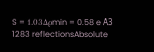S = 1.03Δρmin = 0.58 e Å3
1283 reflectionsAbsolute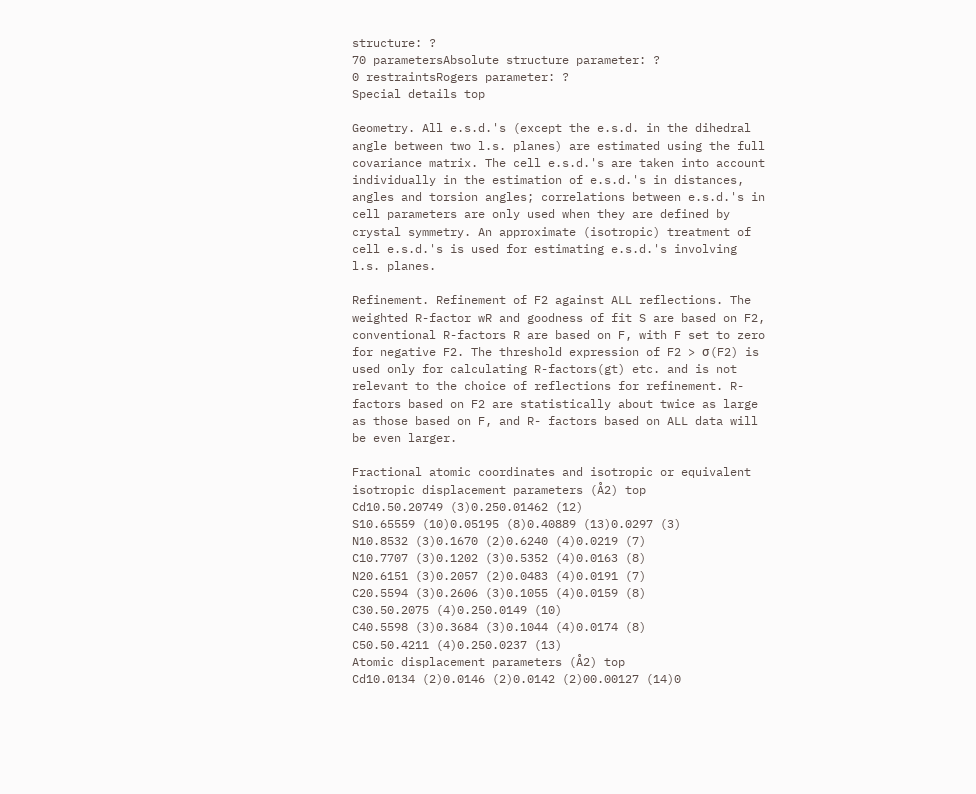structure: ?
70 parametersAbsolute structure parameter: ?
0 restraintsRogers parameter: ?
Special details top

Geometry. All e.s.d.'s (except the e.s.d. in the dihedral angle between two l.s. planes) are estimated using the full covariance matrix. The cell e.s.d.'s are taken into account individually in the estimation of e.s.d.'s in distances, angles and torsion angles; correlations between e.s.d.'s in cell parameters are only used when they are defined by crystal symmetry. An approximate (isotropic) treatment of cell e.s.d.'s is used for estimating e.s.d.'s involving l.s. planes.

Refinement. Refinement of F2 against ALL reflections. The weighted R-factor wR and goodness of fit S are based on F2, conventional R-factors R are based on F, with F set to zero for negative F2. The threshold expression of F2 > σ(F2) is used only for calculating R-factors(gt) etc. and is not relevant to the choice of reflections for refinement. R-factors based on F2 are statistically about twice as large as those based on F, and R- factors based on ALL data will be even larger.

Fractional atomic coordinates and isotropic or equivalent isotropic displacement parameters (Å2) top
Cd10.50.20749 (3)0.250.01462 (12)
S10.65559 (10)0.05195 (8)0.40889 (13)0.0297 (3)
N10.8532 (3)0.1670 (2)0.6240 (4)0.0219 (7)
C10.7707 (3)0.1202 (3)0.5352 (4)0.0163 (8)
N20.6151 (3)0.2057 (2)0.0483 (4)0.0191 (7)
C20.5594 (3)0.2606 (3)0.1055 (4)0.0159 (8)
C30.50.2075 (4)0.250.0149 (10)
C40.5598 (3)0.3684 (3)0.1044 (4)0.0174 (8)
C50.50.4211 (4)0.250.0237 (13)
Atomic displacement parameters (Å2) top
Cd10.0134 (2)0.0146 (2)0.0142 (2)00.00127 (14)0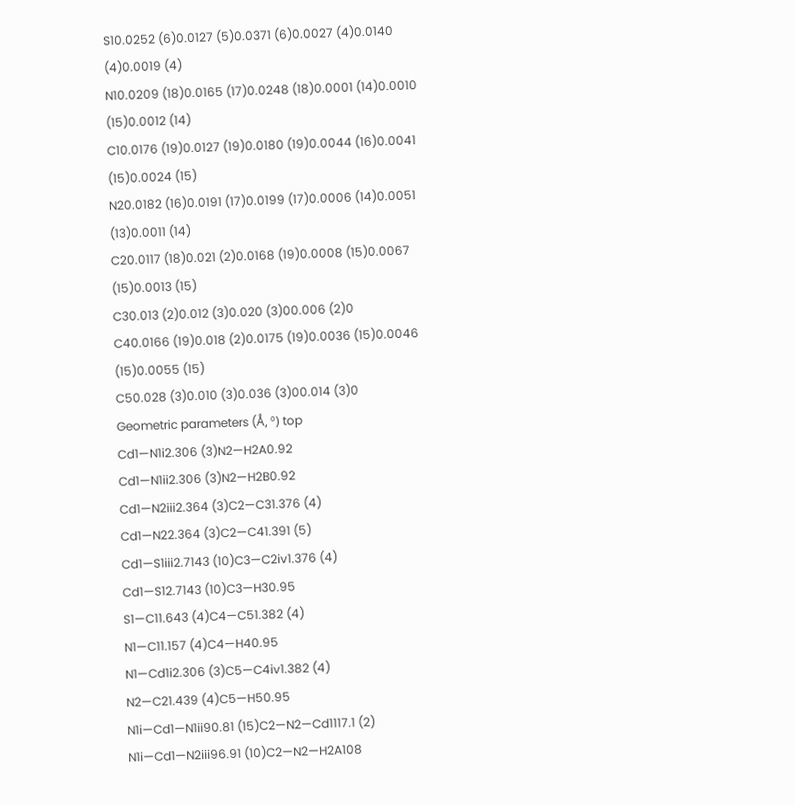S10.0252 (6)0.0127 (5)0.0371 (6)0.0027 (4)0.0140 (4)0.0019 (4)
N10.0209 (18)0.0165 (17)0.0248 (18)0.0001 (14)0.0010 (15)0.0012 (14)
C10.0176 (19)0.0127 (19)0.0180 (19)0.0044 (16)0.0041 (15)0.0024 (15)
N20.0182 (16)0.0191 (17)0.0199 (17)0.0006 (14)0.0051 (13)0.0011 (14)
C20.0117 (18)0.021 (2)0.0168 (19)0.0008 (15)0.0067 (15)0.0013 (15)
C30.013 (2)0.012 (3)0.020 (3)00.006 (2)0
C40.0166 (19)0.018 (2)0.0175 (19)0.0036 (15)0.0046 (15)0.0055 (15)
C50.028 (3)0.010 (3)0.036 (3)00.014 (3)0
Geometric parameters (Å, º) top
Cd1—N1i2.306 (3)N2—H2A0.92
Cd1—N1ii2.306 (3)N2—H2B0.92
Cd1—N2iii2.364 (3)C2—C31.376 (4)
Cd1—N22.364 (3)C2—C41.391 (5)
Cd1—S1iii2.7143 (10)C3—C2iv1.376 (4)
Cd1—S12.7143 (10)C3—H30.95
S1—C11.643 (4)C4—C51.382 (4)
N1—C11.157 (4)C4—H40.95
N1—Cd1i2.306 (3)C5—C4iv1.382 (4)
N2—C21.439 (4)C5—H50.95
N1i—Cd1—N1ii90.81 (15)C2—N2—Cd1117.1 (2)
N1i—Cd1—N2iii96.91 (10)C2—N2—H2A108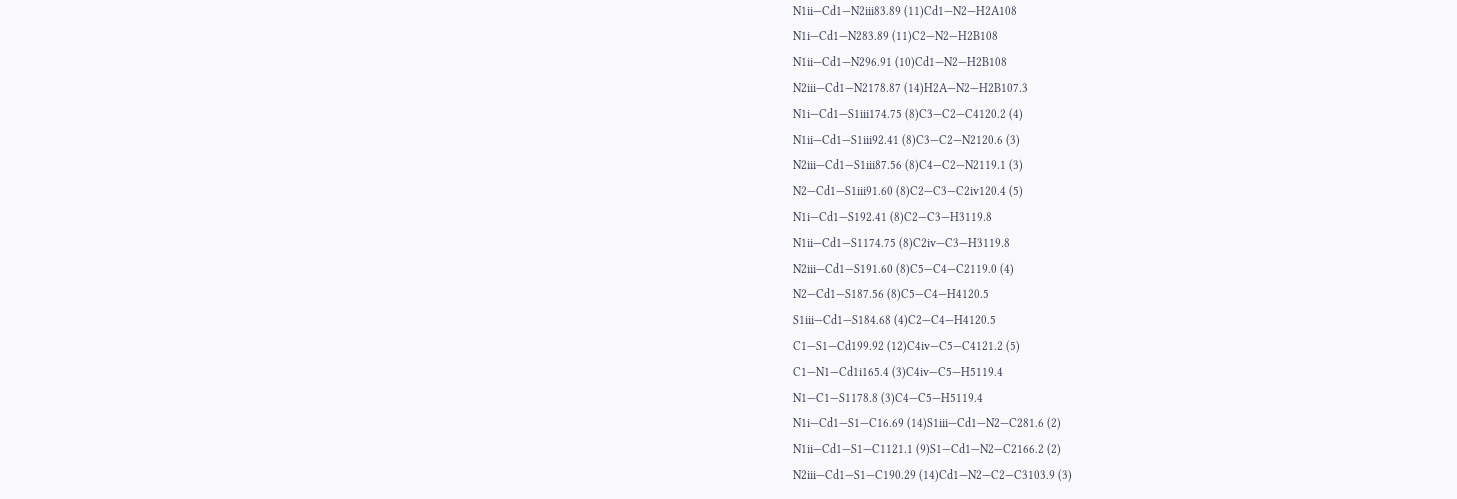N1ii—Cd1—N2iii83.89 (11)Cd1—N2—H2A108
N1i—Cd1—N283.89 (11)C2—N2—H2B108
N1ii—Cd1—N296.91 (10)Cd1—N2—H2B108
N2iii—Cd1—N2178.87 (14)H2A—N2—H2B107.3
N1i—Cd1—S1iii174.75 (8)C3—C2—C4120.2 (4)
N1ii—Cd1—S1iii92.41 (8)C3—C2—N2120.6 (3)
N2iii—Cd1—S1iii87.56 (8)C4—C2—N2119.1 (3)
N2—Cd1—S1iii91.60 (8)C2—C3—C2iv120.4 (5)
N1i—Cd1—S192.41 (8)C2—C3—H3119.8
N1ii—Cd1—S1174.75 (8)C2iv—C3—H3119.8
N2iii—Cd1—S191.60 (8)C5—C4—C2119.0 (4)
N2—Cd1—S187.56 (8)C5—C4—H4120.5
S1iii—Cd1—S184.68 (4)C2—C4—H4120.5
C1—S1—Cd199.92 (12)C4iv—C5—C4121.2 (5)
C1—N1—Cd1i165.4 (3)C4iv—C5—H5119.4
N1—C1—S1178.8 (3)C4—C5—H5119.4
N1i—Cd1—S1—C16.69 (14)S1iii—Cd1—N2—C281.6 (2)
N1ii—Cd1—S1—C1121.1 (9)S1—Cd1—N2—C2166.2 (2)
N2iii—Cd1—S1—C190.29 (14)Cd1—N2—C2—C3103.9 (3)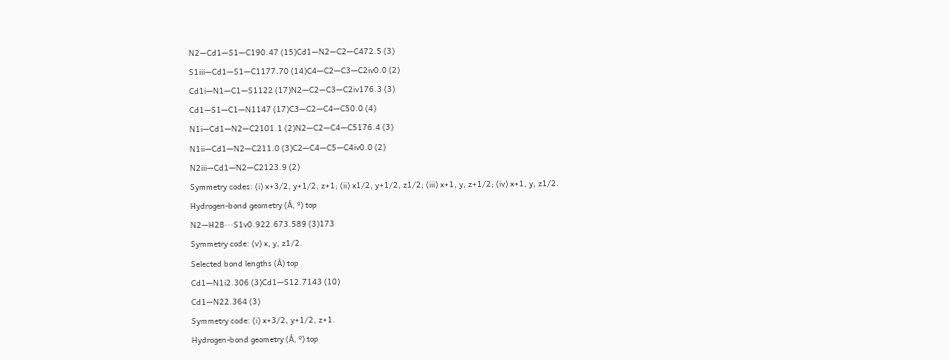N2—Cd1—S1—C190.47 (15)Cd1—N2—C2—C472.5 (3)
S1iii—Cd1—S1—C1177.70 (14)C4—C2—C3—C2iv0.0 (2)
Cd1i—N1—C1—S1122 (17)N2—C2—C3—C2iv176.3 (3)
Cd1—S1—C1—N1147 (17)C3—C2—C4—C50.0 (4)
N1i—Cd1—N2—C2101.1 (2)N2—C2—C4—C5176.4 (3)
N1ii—Cd1—N2—C211.0 (3)C2—C4—C5—C4iv0.0 (2)
N2iii—Cd1—N2—C2123.9 (2)
Symmetry codes: (i) x+3/2, y+1/2, z+1; (ii) x1/2, y+1/2, z1/2; (iii) x+1, y, z+1/2; (iv) x+1, y, z1/2.
Hydrogen-bond geometry (Å, º) top
N2—H2B···S1v0.922.673.589 (3)173
Symmetry code: (v) x, y, z1/2.
Selected bond lengths (Å) top
Cd1—N1i2.306 (3)Cd1—S12.7143 (10)
Cd1—N22.364 (3)
Symmetry code: (i) x+3/2, y+1/2, z+1.
Hydrogen-bond geometry (Å, º) top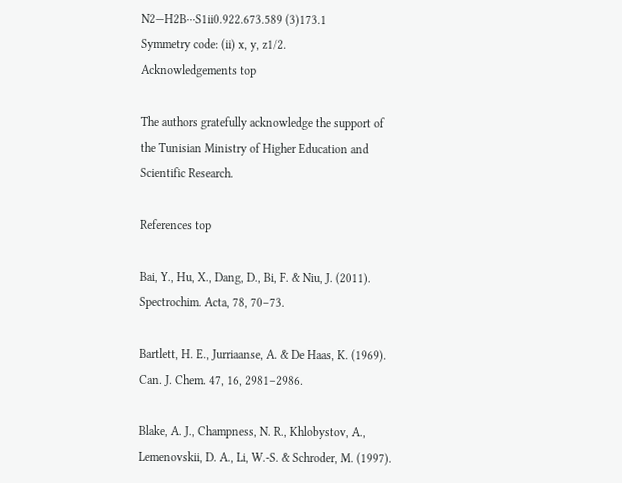N2—H2B···S1ii0.922.673.589 (3)173.1
Symmetry code: (ii) x, y, z1/2.
Acknowledgements top

The authors gratefully acknowledge the support of the Tunisian Ministry of Higher Education and Scientific Research.

References top

Bai, Y., Hu, X., Dang, D., Bi, F. & Niu, J. (2011). Spectrochim. Acta, 78, 70–73.

Bartlett, H. E., Jurriaanse, A. & De Haas, K. (1969). Can. J. Chem. 47, 16, 2981–2986.

Blake, A. J., Champness, N. R., Khlobystov, A., Lemenovskii, D. A., Li, W.-S. & Schroder, M. (1997).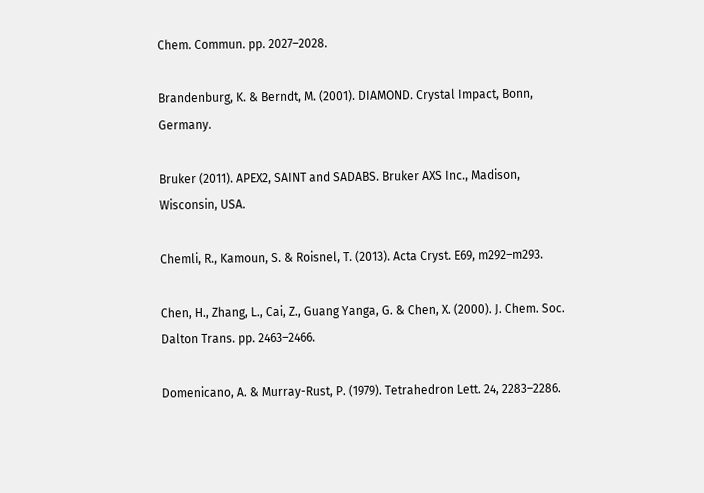Chem. Commun. pp. 2027–2028.

Brandenburg, K. & Berndt, M. (2001). DIAMOND. Crystal Impact, Bonn, Germany.

Bruker (2011). APEX2, SAINT and SADABS. Bruker AXS Inc., Madison, Wisconsin, USA.

Chemli, R., Kamoun, S. & Roisnel, T. (2013). Acta Cryst. E69, m292–m293.

Chen, H., Zhang, L., Cai, Z., Guang Yanga, G. & Chen, X. (2000). J. Chem. Soc. Dalton Trans. pp. 2463–2466.

Domenicano, A. & Murray-Rust, P. (1979). Tetrahedron Lett. 24, 2283–2286.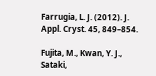Farrugia, L. J. (2012). J. Appl. Cryst. 45, 849–854.

Fujita, M., Kwan, Y. J., Sataki,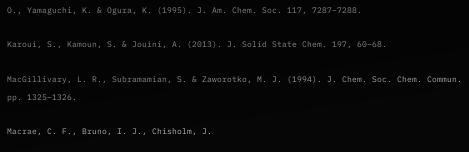O., Yamaguchi, K. & Ogura, K. (1995). J. Am. Chem. Soc. 117, 7287–7288.

Karoui, S., Kamoun, S. & Jouini, A. (2013). J. Solid State Chem. 197, 60–68.

MacGillivary, L. R., Subramamian, S. & Zaworotko, M. J. (1994). J. Chem. Soc. Chem. Commun. pp. 1325–1326.

Macrae, C. F., Bruno, I. J., Chisholm, J.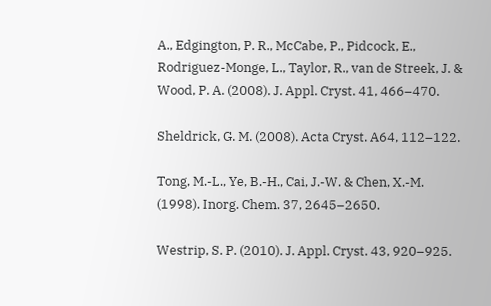A., Edgington, P. R., McCabe, P., Pidcock, E., Rodriguez-Monge, L., Taylor, R., van de Streek, J. & Wood, P. A. (2008). J. Appl. Cryst. 41, 466–470.

Sheldrick, G. M. (2008). Acta Cryst. A64, 112–122.

Tong, M.-L., Ye, B.-H., Cai, J.-W. & Chen, X.-M. (1998). Inorg. Chem. 37, 2645–2650.

Westrip, S. P. (2010). J. Appl. Cryst. 43, 920–925.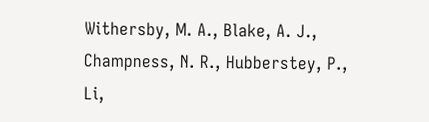Withersby, M. A., Blake, A. J., Champness, N. R., Hubberstey, P., Li,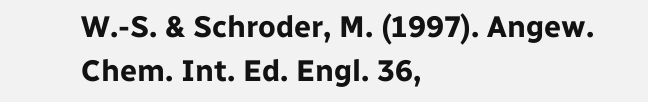W.-S. & Schroder, M. (1997). Angew. Chem. Int. Ed. Engl. 36,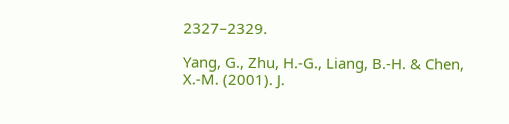2327–2329.

Yang, G., Zhu, H.-G., Liang, B.-H. & Chen, X.-M. (2001). J.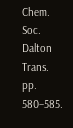Chem. Soc. Dalton Trans. pp. 580–585.